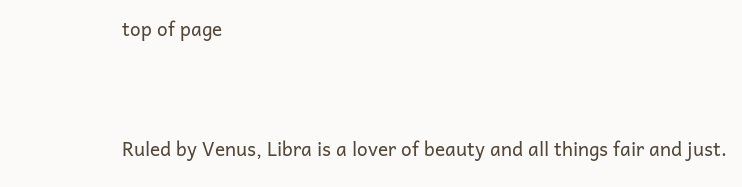top of page


Ruled by Venus, Libra is a lover of beauty and all things fair and just.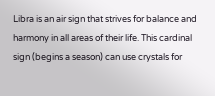Libra is an air sign that strives for balance and harmony in all areas of their life. This cardinal sign (begins a season) can use crystals for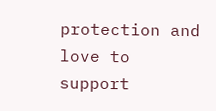protection and love to support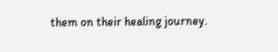them on their healing journey.